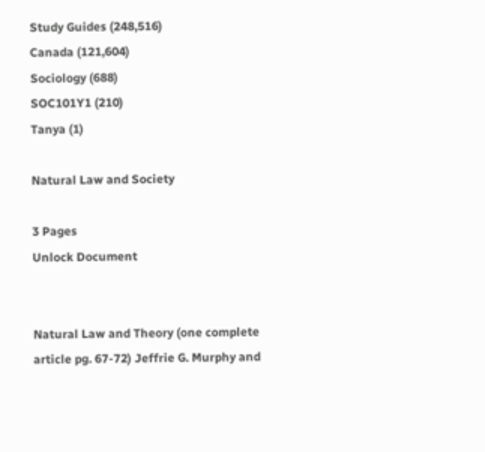Study Guides (248,516)
Canada (121,604)
Sociology (688)
SOC101Y1 (210)
Tanya (1)

Natural Law and Society

3 Pages
Unlock Document


Natural Law and Theory (one complete article pg. 67-72) Jeffrie G. Murphy and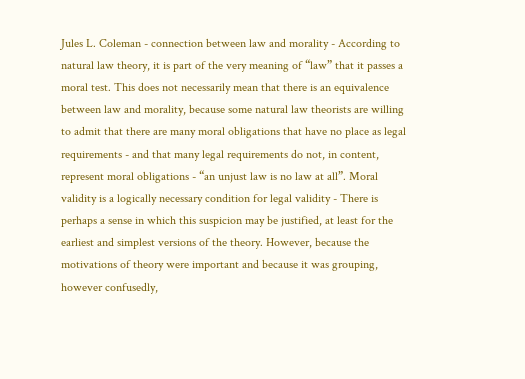Jules L. Coleman - connection between law and morality - According to natural law theory, it is part of the very meaning of “law” that it passes a moral test. This does not necessarily mean that there is an equivalence between law and morality, because some natural law theorists are willing to admit that there are many moral obligations that have no place as legal requirements - and that many legal requirements do not, in content, represent moral obligations - “an unjust law is no law at all”. Moral validity is a logically necessary condition for legal validity - There is perhaps a sense in which this suspicion may be justified, at least for the earliest and simplest versions of the theory. However, because the motivations of theory were important and because it was grouping, however confusedly,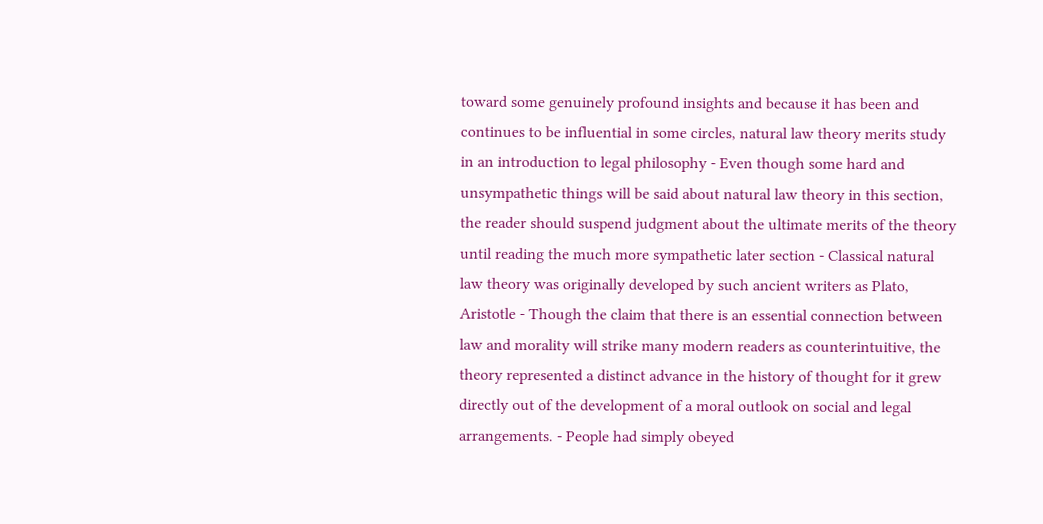toward some genuinely profound insights and because it has been and continues to be influential in some circles, natural law theory merits study in an introduction to legal philosophy - Even though some hard and unsympathetic things will be said about natural law theory in this section, the reader should suspend judgment about the ultimate merits of the theory until reading the much more sympathetic later section - Classical natural law theory was originally developed by such ancient writers as Plato, Aristotle - Though the claim that there is an essential connection between law and morality will strike many modern readers as counterintuitive, the theory represented a distinct advance in the history of thought for it grew directly out of the development of a moral outlook on social and legal arrangements. - People had simply obeyed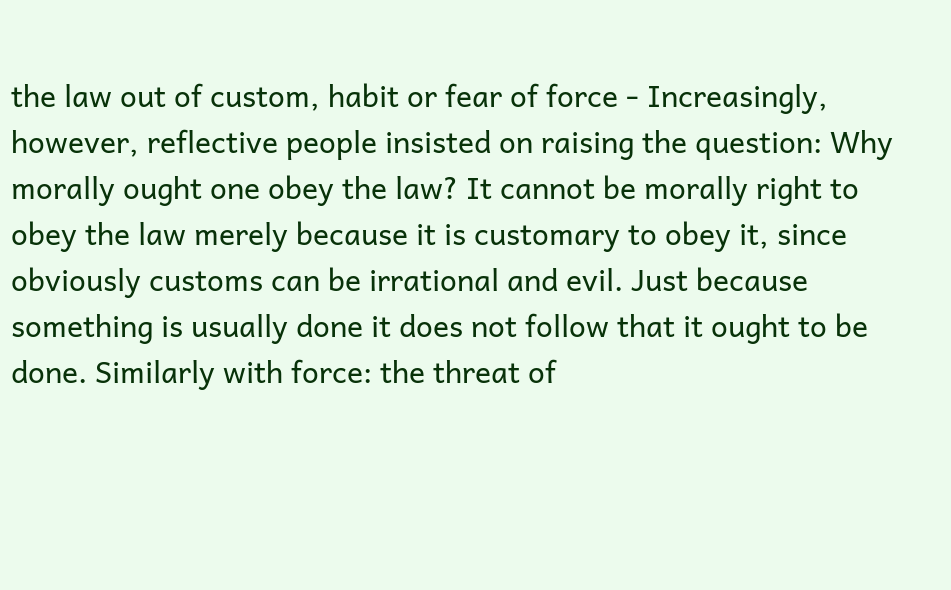the law out of custom, habit or fear of force - Increasingly, however, reflective people insisted on raising the question: Why morally ought one obey the law? It cannot be morally right to obey the law merely because it is customary to obey it, since obviously customs can be irrational and evil. Just because something is usually done it does not follow that it ought to be done. Similarly with force: the threat of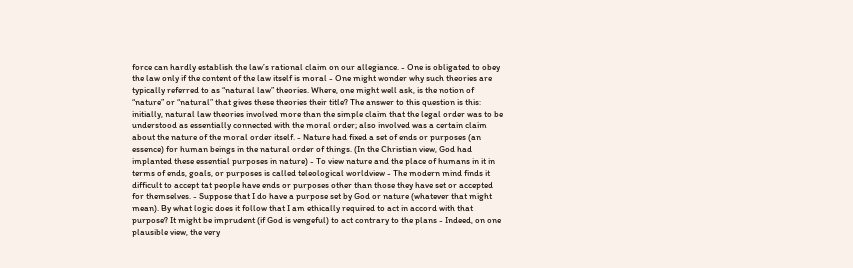force can hardly establish the law’s rational claim on our allegiance. - One is obligated to obey the law only if the content of the law itself is moral - One might wonder why such theories are typically referred to as “natural law” theories. Where, one might well ask, is the notion of “nature” or “natural” that gives these theories their title? The answer to this question is this: initially, natural law theories involved more than the simple claim that the legal order was to be understood as essentially connected with the moral order; also involved was a certain claim about the nature of the moral order itself. - Nature had fixed a set of ends or purposes (an essence) for human beings in the natural order of things. (In the Christian view, God had implanted these essential purposes in nature) - To view nature and the place of humans in it in terms of ends, goals, or purposes is called teleological worldview - The modern mind finds it difficult to accept tat people have ends or purposes other than those they have set or accepted for themselves. - Suppose that I do have a purpose set by God or nature (whatever that might mean). By what logic does it follow that I am ethically required to act in accord with that purpose? It might be imprudent (if God is vengeful) to act contrary to the plans - Indeed, on one plausible view, the very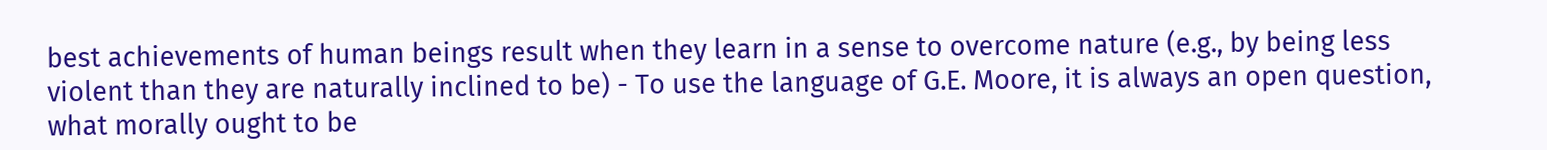best achievements of human beings result when they learn in a sense to overcome nature (e.g., by being less violent than they are naturally inclined to be) - To use the language of G.E. Moore, it is always an open question, what morally ought to be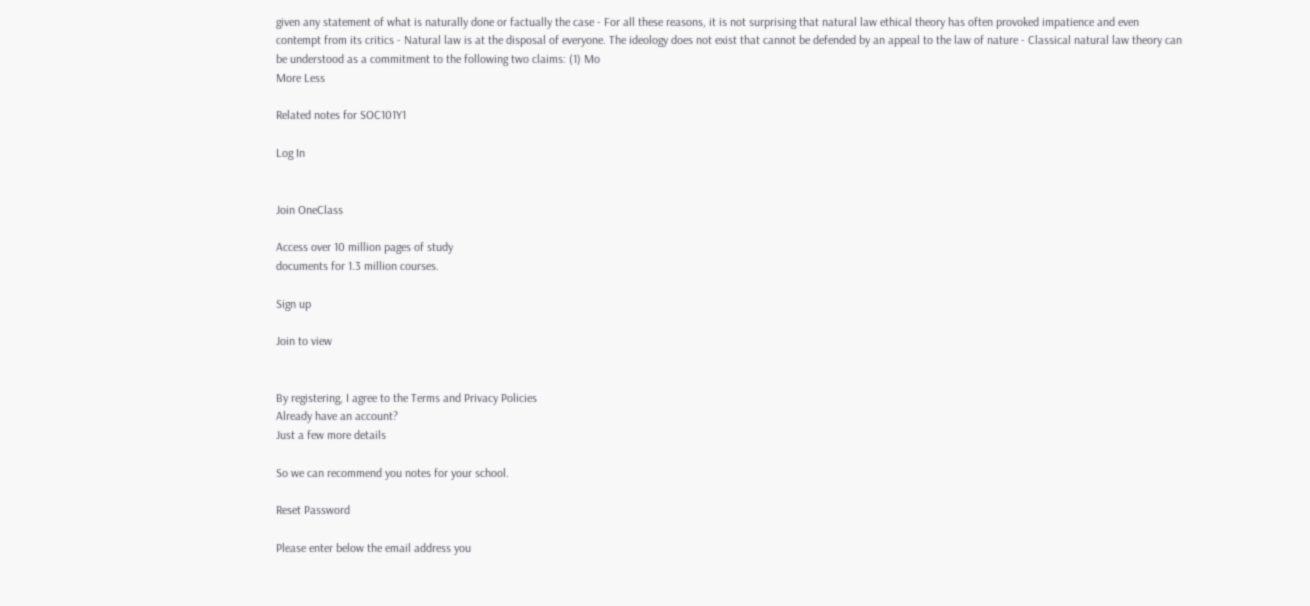given any statement of what is naturally done or factually the case - For all these reasons, it is not surprising that natural law ethical theory has often provoked impatience and even contempt from its critics - Natural law is at the disposal of everyone. The ideology does not exist that cannot be defended by an appeal to the law of nature - Classical natural law theory can be understood as a commitment to the following two claims: (1) Mo
More Less

Related notes for SOC101Y1

Log In


Join OneClass

Access over 10 million pages of study
documents for 1.3 million courses.

Sign up

Join to view


By registering, I agree to the Terms and Privacy Policies
Already have an account?
Just a few more details

So we can recommend you notes for your school.

Reset Password

Please enter below the email address you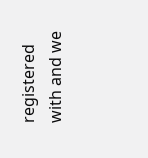registered with and we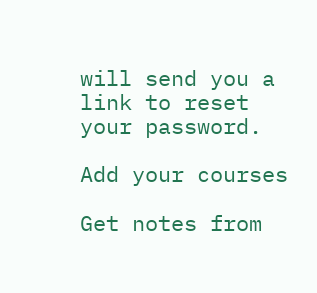will send you a link to reset your password.

Add your courses

Get notes from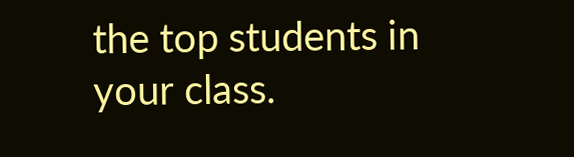the top students in your class.